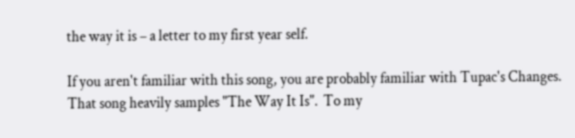the way it is – a letter to my first year self.

If you aren't familiar with this song, you are probably familiar with Tupac's Changes. That song heavily samples "The Way It Is".  To my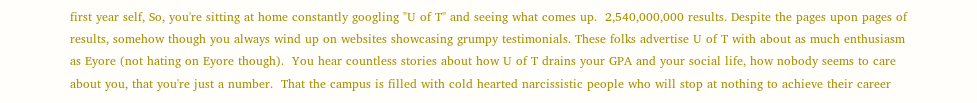first year self, So, you're sitting at home constantly googling "U of T" and seeing what comes up.  2,540,000,000 results. Despite the pages upon pages of results, somehow though you always wind up on websites showcasing grumpy testimonials. These folks advertise U of T with about as much enthusiasm as Eyore (not hating on Eyore though).  You hear countless stories about how U of T drains your GPA and your social life, how nobody seems to care about you, that you're just a number.  That the campus is filled with cold hearted narcissistic people who will stop at nothing to achieve their career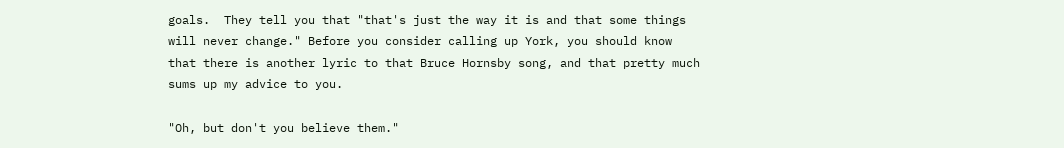goals.  They tell you that "that's just the way it is and that some things will never change." Before you consider calling up York, you should know that there is another lyric to that Bruce Hornsby song, and that pretty much sums up my advice to you.

"Oh, but don't you believe them."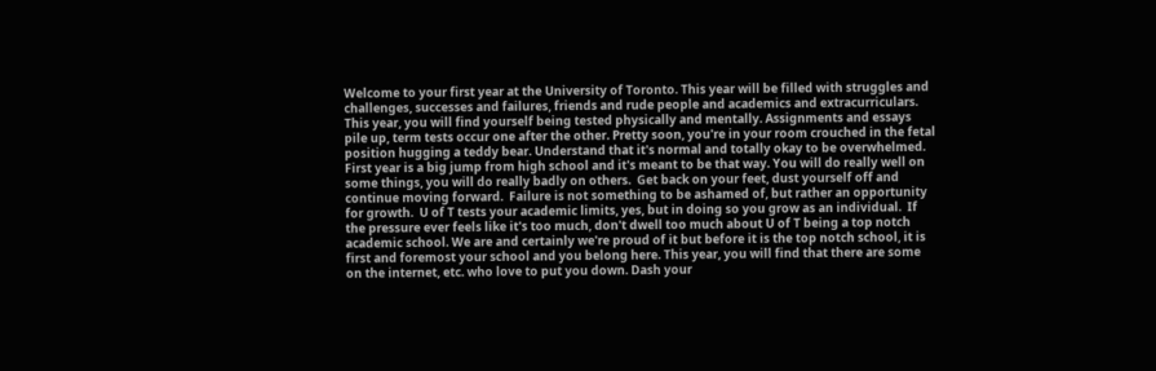Welcome to your first year at the University of Toronto. This year will be filled with struggles and challenges, successes and failures, friends and rude people and academics and extracurriculars. This year, you will find yourself being tested physically and mentally. Assignments and essays pile up, term tests occur one after the other. Pretty soon, you're in your room crouched in the fetal position hugging a teddy bear. Understand that it's normal and totally okay to be overwhelmed.  First year is a big jump from high school and it's meant to be that way. You will do really well on some things, you will do really badly on others.  Get back on your feet, dust yourself off and continue moving forward.  Failure is not something to be ashamed of, but rather an opportunity for growth.  U of T tests your academic limits, yes, but in doing so you grow as an individual.  If the pressure ever feels like it's too much, don't dwell too much about U of T being a top notch academic school. We are and certainly we're proud of it but before it is the top notch school, it is first and foremost your school and you belong here. This year, you will find that there are some on the internet, etc. who love to put you down. Dash your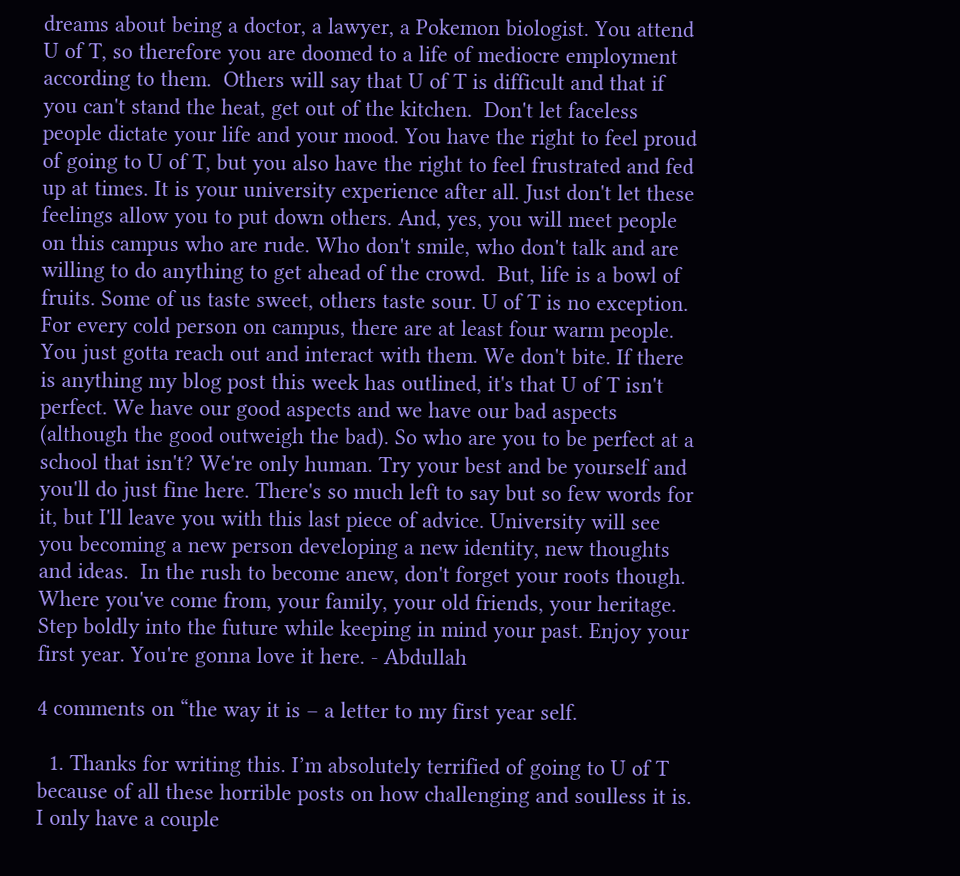dreams about being a doctor, a lawyer, a Pokemon biologist. You attend U of T, so therefore you are doomed to a life of mediocre employment according to them.  Others will say that U of T is difficult and that if you can't stand the heat, get out of the kitchen.  Don't let faceless people dictate your life and your mood. You have the right to feel proud of going to U of T, but you also have the right to feel frustrated and fed up at times. It is your university experience after all. Just don't let these feelings allow you to put down others. And, yes, you will meet people on this campus who are rude. Who don't smile, who don't talk and are willing to do anything to get ahead of the crowd.  But, life is a bowl of fruits. Some of us taste sweet, others taste sour. U of T is no exception. For every cold person on campus, there are at least four warm people. You just gotta reach out and interact with them. We don't bite. If there is anything my blog post this week has outlined, it's that U of T isn't perfect. We have our good aspects and we have our bad aspects (although the good outweigh the bad). So who are you to be perfect at a school that isn't? We're only human. Try your best and be yourself and you'll do just fine here. There's so much left to say but so few words for it, but I'll leave you with this last piece of advice. University will see you becoming a new person developing a new identity, new thoughts and ideas.  In the rush to become anew, don't forget your roots though. Where you've come from, your family, your old friends, your heritage.  Step boldly into the future while keeping in mind your past. Enjoy your first year. You're gonna love it here. - Abdullah

4 comments on “the way it is – a letter to my first year self.

  1. Thanks for writing this. I’m absolutely terrified of going to U of T because of all these horrible posts on how challenging and soulless it is. I only have a couple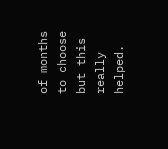of months to choose but this really helped.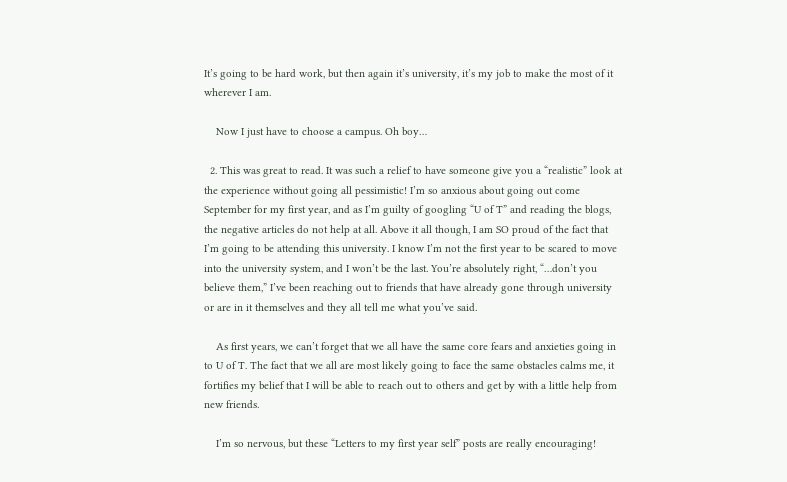It’s going to be hard work, but then again it’s university, it’s my job to make the most of it wherever I am.

    Now I just have to choose a campus. Oh boy…

  2. This was great to read. It was such a relief to have someone give you a “realistic” look at the experience without going all pessimistic! I’m so anxious about going out come September for my first year, and as I’m guilty of googling “U of T” and reading the blogs, the negative articles do not help at all. Above it all though, I am SO proud of the fact that I’m going to be attending this university. I know I’m not the first year to be scared to move into the university system, and I won’t be the last. You’re absolutely right, “…don’t you believe them,” I’ve been reaching out to friends that have already gone through university or are in it themselves and they all tell me what you’ve said.

    As first years, we can’t forget that we all have the same core fears and anxieties going in to U of T. The fact that we all are most likely going to face the same obstacles calms me, it fortifies my belief that I will be able to reach out to others and get by with a little help from new friends.

    I’m so nervous, but these “Letters to my first year self” posts are really encouraging!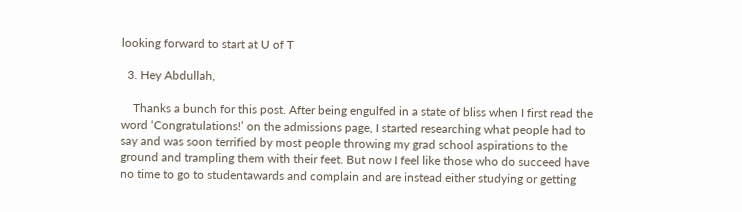looking forward to start at U of T

  3. Hey Abdullah,

    Thanks a bunch for this post. After being engulfed in a state of bliss when I first read the word ‘Congratulations!’ on the admissions page, I started researching what people had to say and was soon terrified by most people throwing my grad school aspirations to the ground and trampling them with their feet. But now I feel like those who do succeed have no time to go to studentawards and complain and are instead either studying or getting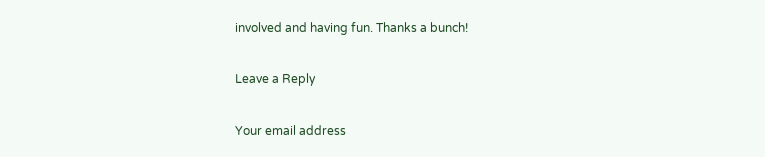involved and having fun. Thanks a bunch!

Leave a Reply

Your email address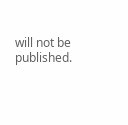will not be published.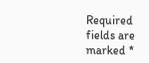Required fields are marked *